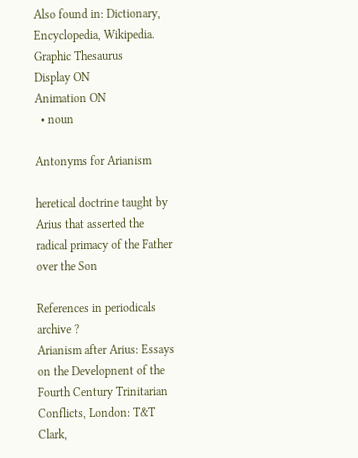Also found in: Dictionary, Encyclopedia, Wikipedia.
Graphic Thesaurus
Display ON
Animation ON
  • noun

Antonyms for Arianism

heretical doctrine taught by Arius that asserted the radical primacy of the Father over the Son

References in periodicals archive ?
Arianism after Arius: Essays on the Developnent of the Fourth Century Trinitarian Conflicts, London: T&T Clark,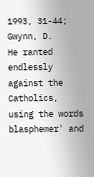1993, 31-44; Gwynn, D.
He ranted endlessly against the Catholics, using the words blasphemer' and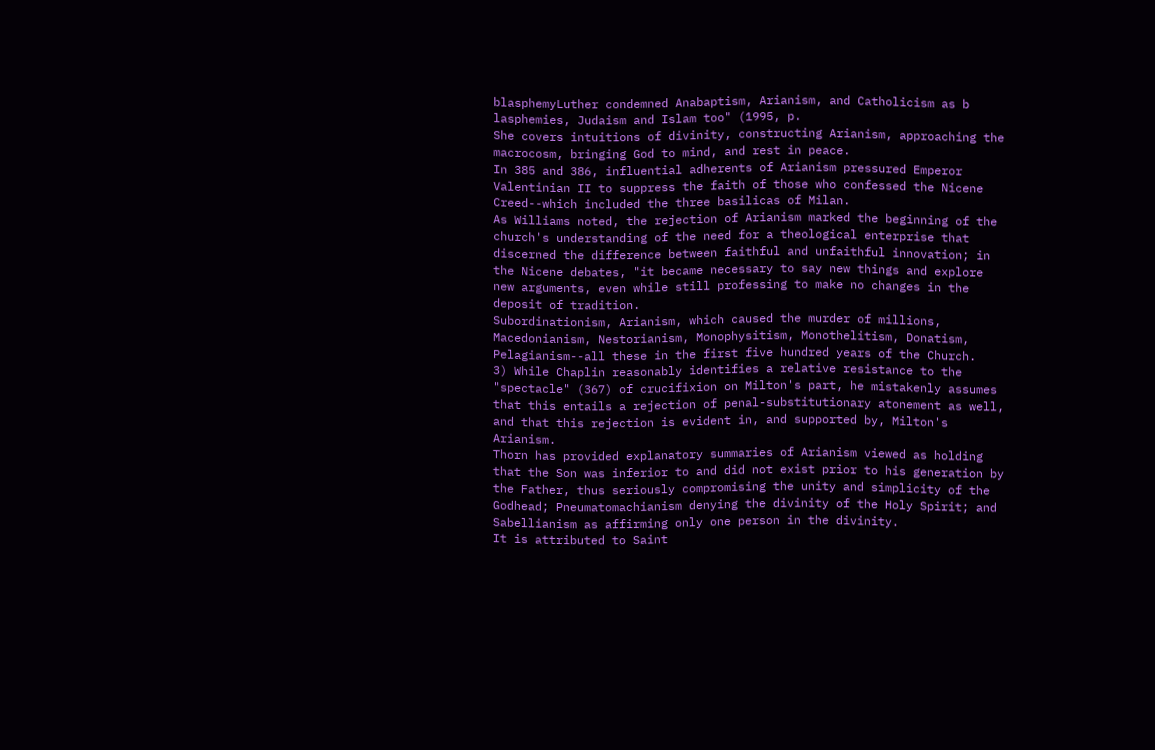blasphemyLuther condemned Anabaptism, Arianism, and Catholicism as b lasphemies, Judaism and Islam too" (1995, p.
She covers intuitions of divinity, constructing Arianism, approaching the macrocosm, bringing God to mind, and rest in peace.
In 385 and 386, influential adherents of Arianism pressured Emperor Valentinian II to suppress the faith of those who confessed the Nicene Creed--which included the three basilicas of Milan.
As Williams noted, the rejection of Arianism marked the beginning of the church's understanding of the need for a theological enterprise that discerned the difference between faithful and unfaithful innovation; in the Nicene debates, "it became necessary to say new things and explore new arguments, even while still professing to make no changes in the deposit of tradition.
Subordinationism, Arianism, which caused the murder of millions, Macedonianism, Nestorianism, Monophysitism, Monothelitism, Donatism, Pelagianism--all these in the first five hundred years of the Church.
3) While Chaplin reasonably identifies a relative resistance to the "spectacle" (367) of crucifixion on Milton's part, he mistakenly assumes that this entails a rejection of penal-substitutionary atonement as well, and that this rejection is evident in, and supported by, Milton's Arianism.
Thorn has provided explanatory summaries of Arianism viewed as holding that the Son was inferior to and did not exist prior to his generation by the Father, thus seriously compromising the unity and simplicity of the Godhead; Pneumatomachianism denying the divinity of the Holy Spirit; and Sabellianism as affirming only one person in the divinity.
It is attributed to Saint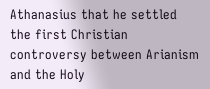Athanasius that he settled the first Christian controversy between Arianism and the Holy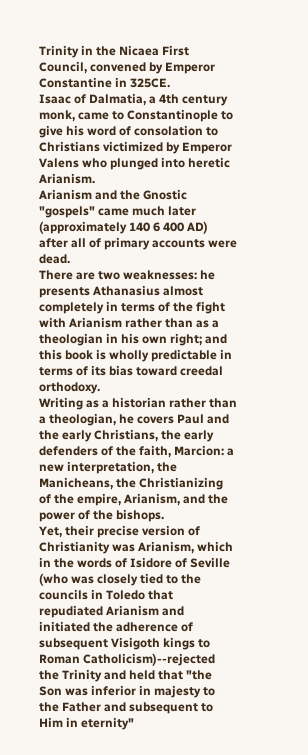Trinity in the Nicaea First Council, convened by Emperor Constantine in 325CE.
Isaac of Dalmatia, a 4th century monk, came to Constantinople to give his word of consolation to Christians victimized by Emperor Valens who plunged into heretic Arianism.
Arianism and the Gnostic "gospels" came much later (approximately 140 6 400 AD) after all of primary accounts were dead.
There are two weaknesses: he presents Athanasius almost completely in terms of the fight with Arianism rather than as a theologian in his own right; and this book is wholly predictable in terms of its bias toward creedal orthodoxy.
Writing as a historian rather than a theologian, he covers Paul and the early Christians, the early defenders of the faith, Marcion: a new interpretation, the Manicheans, the Christianizing of the empire, Arianism, and the power of the bishops.
Yet, their precise version of Christianity was Arianism, which in the words of Isidore of Seville (who was closely tied to the councils in Toledo that repudiated Arianism and initiated the adherence of subsequent Visigoth kings to Roman Catholicism)--rejected the Trinity and held that "the Son was inferior in majesty to the Father and subsequent to Him in eternity"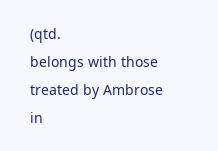(qtd.
belongs with those treated by Ambrose in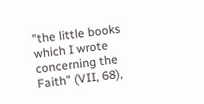"the little books which I wrote concerning the Faith" (VII, 68),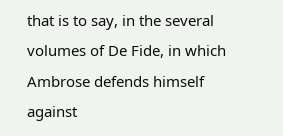that is to say, in the several volumes of De Fide, in which Ambrose defends himself against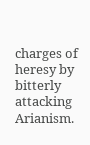charges of heresy by bitterly attacking Arianism.